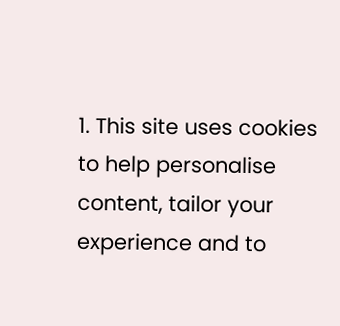1. This site uses cookies to help personalise content, tailor your experience and to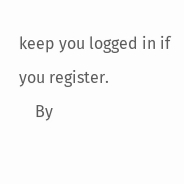keep you logged in if you register.
    By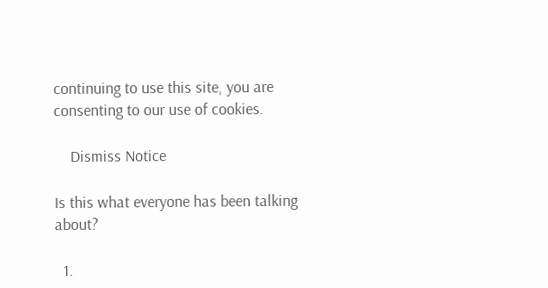continuing to use this site, you are consenting to our use of cookies.

    Dismiss Notice

Is this what everyone has been talking about?

  1.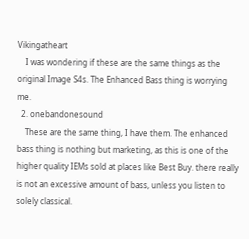Vikingatheart
    I was wondering if these are the same things as the original Image S4s. The Enhanced Bass thing is worrying me.
  2. onebandonesound
    These are the same thing, I have them. The enhanced bass thing is nothing but marketing, as this is one of the higher quality IEMs sold at places like Best Buy. there really is not an excessive amount of bass, unless you listen to solely classical.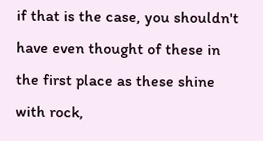if that is the case, you shouldn't have even thought of these in the first place as these shine with rock,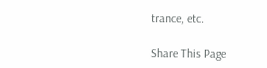trance, etc.

Share This Page